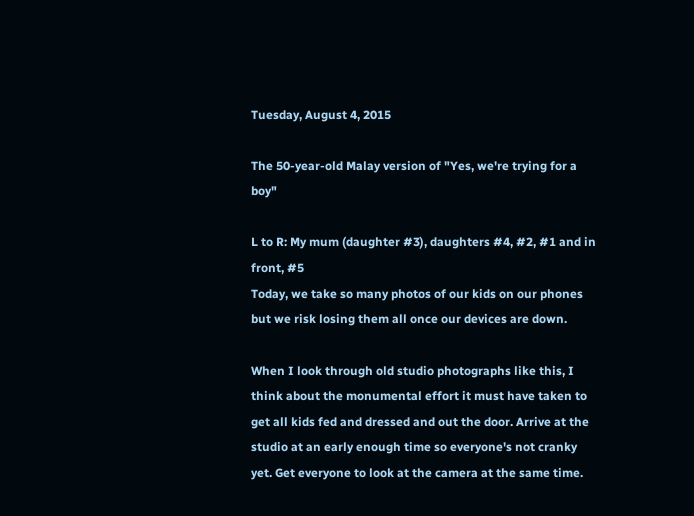Tuesday, August 4, 2015

The 50-year-old Malay version of "Yes, we're trying for a boy"

L to R: My mum (daughter #3), daughters #4, #2, #1 and in front, #5
Today, we take so many photos of our kids on our phones but we risk losing them all once our devices are down.

When I look through old studio photographs like this, I think about the monumental effort it must have taken to get all kids fed and dressed and out the door. Arrive at the studio at an early enough time so everyone's not cranky yet. Get everyone to look at the camera at the same time.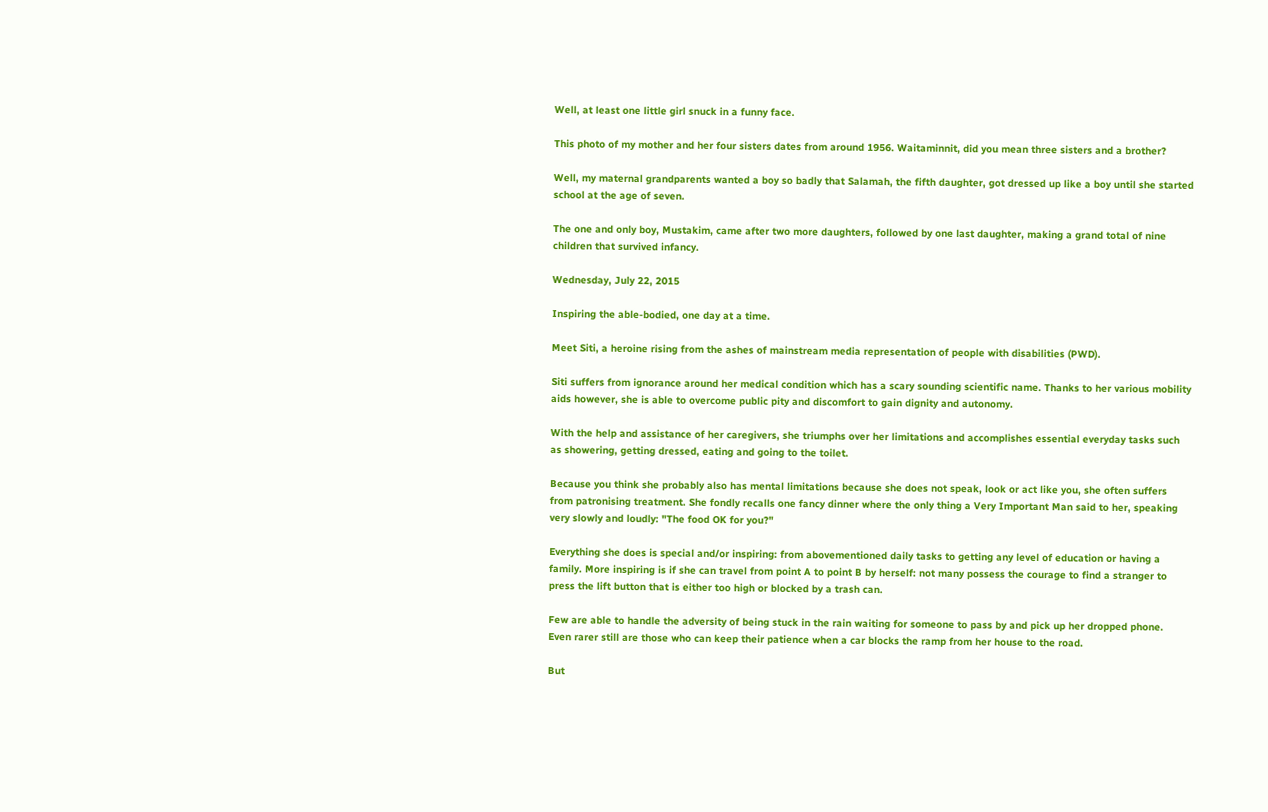Well, at least one little girl snuck in a funny face.

This photo of my mother and her four sisters dates from around 1956. Waitaminnit, did you mean three sisters and a brother?

Well, my maternal grandparents wanted a boy so badly that Salamah, the fifth daughter, got dressed up like a boy until she started school at the age of seven.

The one and only boy, Mustakim, came after two more daughters, followed by one last daughter, making a grand total of nine children that survived infancy.

Wednesday, July 22, 2015

Inspiring the able-bodied, one day at a time.

Meet Siti, a heroine rising from the ashes of mainstream media representation of people with disabilities (PWD).

Siti suffers from ignorance around her medical condition which has a scary sounding scientific name. Thanks to her various mobility aids however, she is able to overcome public pity and discomfort to gain dignity and autonomy.

With the help and assistance of her caregivers, she triumphs over her limitations and accomplishes essential everyday tasks such as showering, getting dressed, eating and going to the toilet.

Because you think she probably also has mental limitations because she does not speak, look or act like you, she often suffers from patronising treatment. She fondly recalls one fancy dinner where the only thing a Very Important Man said to her, speaking very slowly and loudly: "The food OK for you?"

Everything she does is special and/or inspiring: from abovementioned daily tasks to getting any level of education or having a family. More inspiring is if she can travel from point A to point B by herself: not many possess the courage to find a stranger to press the lift button that is either too high or blocked by a trash can.

Few are able to handle the adversity of being stuck in the rain waiting for someone to pass by and pick up her dropped phone. Even rarer still are those who can keep their patience when a car blocks the ramp from her house to the road.

But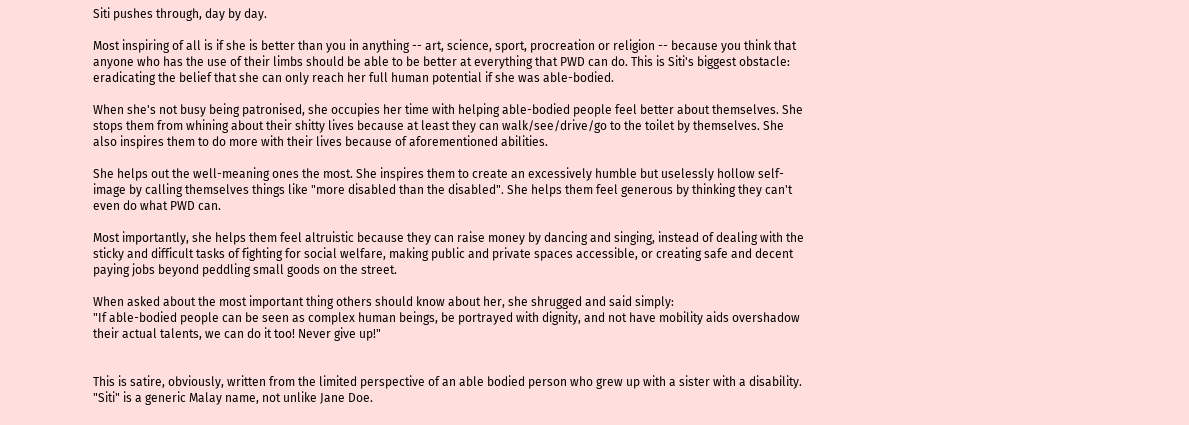Siti pushes through, day by day.

Most inspiring of all is if she is better than you in anything -- art, science, sport, procreation or religion -- because you think that anyone who has the use of their limbs should be able to be better at everything that PWD can do. This is Siti's biggest obstacle: eradicating the belief that she can only reach her full human potential if she was able-bodied.

When she's not busy being patronised, she occupies her time with helping able-bodied people feel better about themselves. She stops them from whining about their shitty lives because at least they can walk/see/drive/go to the toilet by themselves. She also inspires them to do more with their lives because of aforementioned abilities.

She helps out the well-meaning ones the most. She inspires them to create an excessively humble but uselessly hollow self-image by calling themselves things like "more disabled than the disabled". She helps them feel generous by thinking they can't even do what PWD can.

Most importantly, she helps them feel altruistic because they can raise money by dancing and singing, instead of dealing with the sticky and difficult tasks of fighting for social welfare, making public and private spaces accessible, or creating safe and decent paying jobs beyond peddling small goods on the street.

When asked about the most important thing others should know about her, she shrugged and said simply:
"If able-bodied people can be seen as complex human beings, be portrayed with dignity, and not have mobility aids overshadow their actual talents, we can do it too! Never give up!"


This is satire, obviously, written from the limited perspective of an able bodied person who grew up with a sister with a disability. "Siti" is a generic Malay name, not unlike Jane Doe.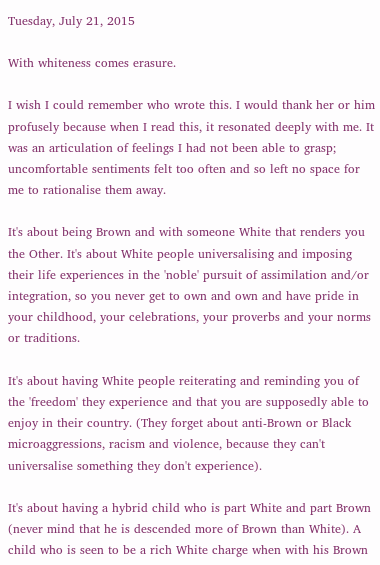Tuesday, July 21, 2015

With whiteness comes erasure.

I wish I could remember who wrote this. I would thank her or him profusely because when I read this, it resonated deeply with me. It was an articulation of feelings I had not been able to grasp; uncomfortable sentiments felt too often and so left no space for me to rationalise them away.

It's about being Brown and with someone White that renders you the Other. It's about White people universalising and imposing their life experiences in the 'noble' pursuit of assimilation and/or integration, so you never get to own and own and have pride in your childhood, your celebrations, your proverbs and your norms or traditions.

It's about having White people reiterating and reminding you of the 'freedom' they experience and that you are supposedly able to enjoy in their country. (They forget about anti-Brown or Black microaggressions, racism and violence, because they can't universalise something they don't experience).

It's about having a hybrid child who is part White and part Brown (never mind that he is descended more of Brown than White). A child who is seen to be a rich White charge when with his Brown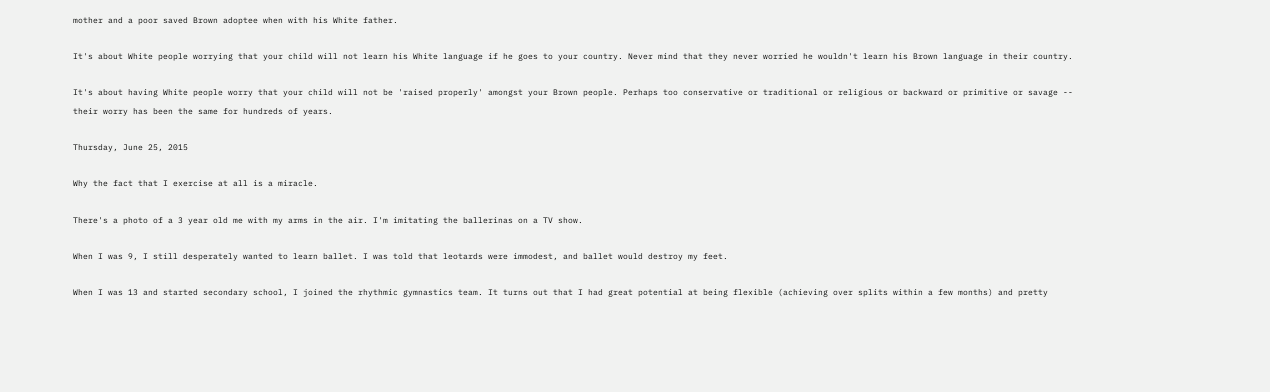mother and a poor saved Brown adoptee when with his White father.

It's about White people worrying that your child will not learn his White language if he goes to your country. Never mind that they never worried he wouldn't learn his Brown language in their country.

It's about having White people worry that your child will not be 'raised properly' amongst your Brown people. Perhaps too conservative or traditional or religious or backward or primitive or savage -- their worry has been the same for hundreds of years.

Thursday, June 25, 2015

Why the fact that I exercise at all is a miracle.

There's a photo of a 3 year old me with my arms in the air. I'm imitating the ballerinas on a TV show.

When I was 9, I still desperately wanted to learn ballet. I was told that leotards were immodest, and ballet would destroy my feet.

When I was 13 and started secondary school, I joined the rhythmic gymnastics team. It turns out that I had great potential at being flexible (achieving over splits within a few months) and pretty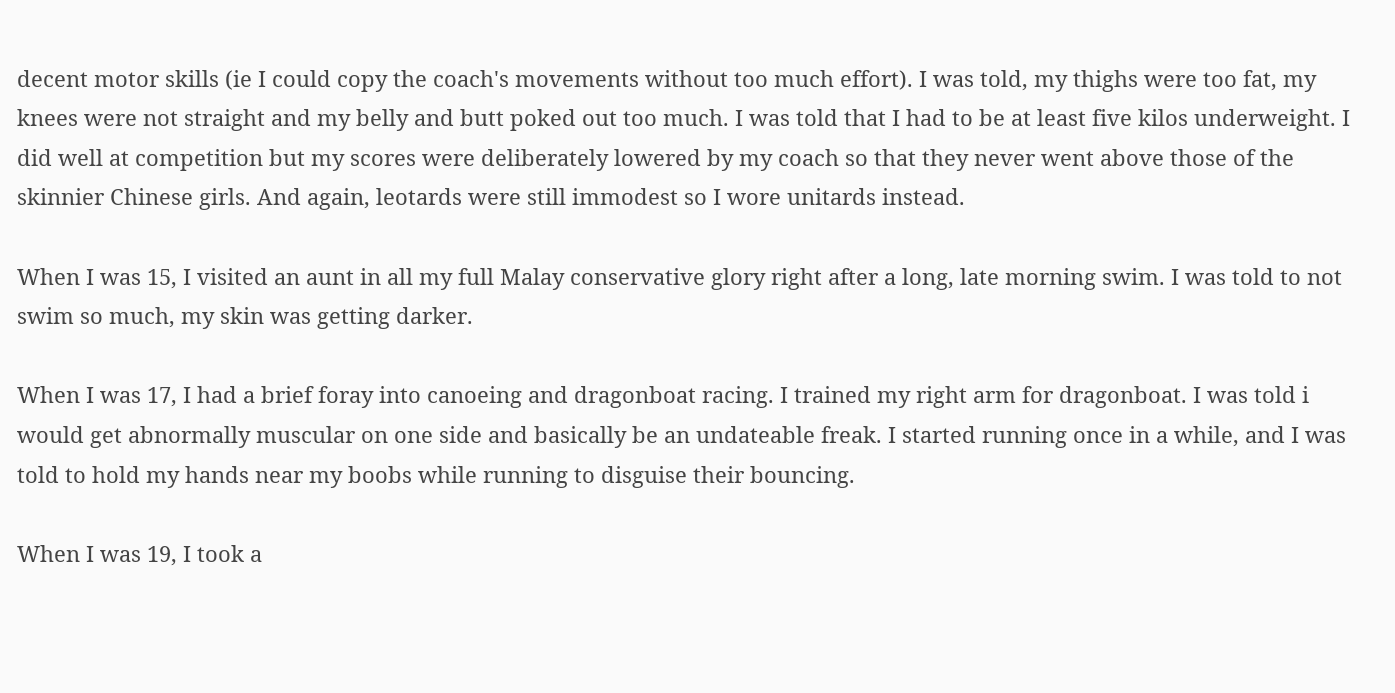decent motor skills (ie I could copy the coach's movements without too much effort). I was told, my thighs were too fat, my knees were not straight and my belly and butt poked out too much. I was told that I had to be at least five kilos underweight. I did well at competition but my scores were deliberately lowered by my coach so that they never went above those of the skinnier Chinese girls. And again, leotards were still immodest so I wore unitards instead.

When I was 15, I visited an aunt in all my full Malay conservative glory right after a long, late morning swim. I was told to not swim so much, my skin was getting darker.

When I was 17, I had a brief foray into canoeing and dragonboat racing. I trained my right arm for dragonboat. I was told i would get abnormally muscular on one side and basically be an undateable freak. I started running once in a while, and I was told to hold my hands near my boobs while running to disguise their bouncing.

When I was 19, I took a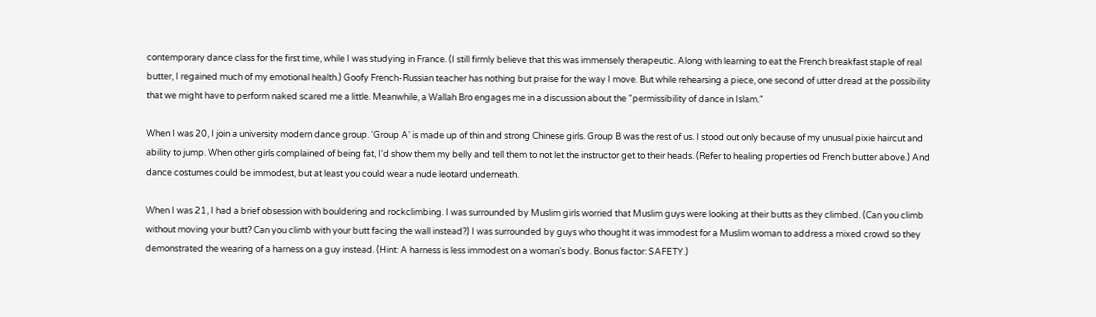contemporary dance class for the first time, while I was studying in France. (I still firmly believe that this was immensely therapeutic. Along with learning to eat the French breakfast staple of real butter, I regained much of my emotional health.) Goofy French-Russian teacher has nothing but praise for the way I move. But while rehearsing a piece, one second of utter dread at the possibility that we might have to perform naked scared me a little. Meanwhile, a Wallah Bro engages me in a discussion about the "permissibility of dance in Islam."

When I was 20, I join a university modern dance group. 'Group A' is made up of thin and strong Chinese girls. Group B was the rest of us. I stood out only because of my unusual pixie haircut and ability to jump. When other girls complained of being fat, I'd show them my belly and tell them to not let the instructor get to their heads. (Refer to healing properties od French butter above.) And dance costumes could be immodest, but at least you could wear a nude leotard underneath.

When I was 21, I had a brief obsession with bouldering and rockclimbing. I was surrounded by Muslim girls worried that Muslim guys were looking at their butts as they climbed. (Can you climb without moving your butt? Can you climb with your butt facing the wall instead?) I was surrounded by guys who thought it was immodest for a Muslim woman to address a mixed crowd so they demonstrated the wearing of a harness on a guy instead. (Hint: A harness is less immodest on a woman's body. Bonus factor: SAFETY.)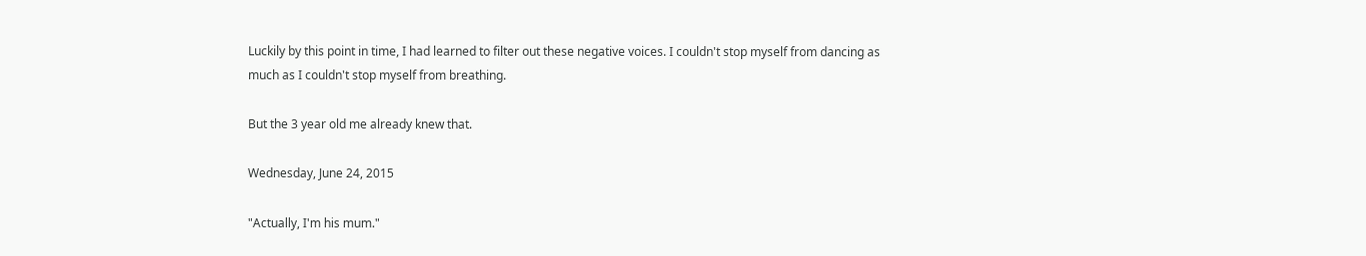Luckily by this point in time, I had learned to filter out these negative voices. I couldn't stop myself from dancing as much as I couldn't stop myself from breathing.

But the 3 year old me already knew that.

Wednesday, June 24, 2015

"Actually, I'm his mum."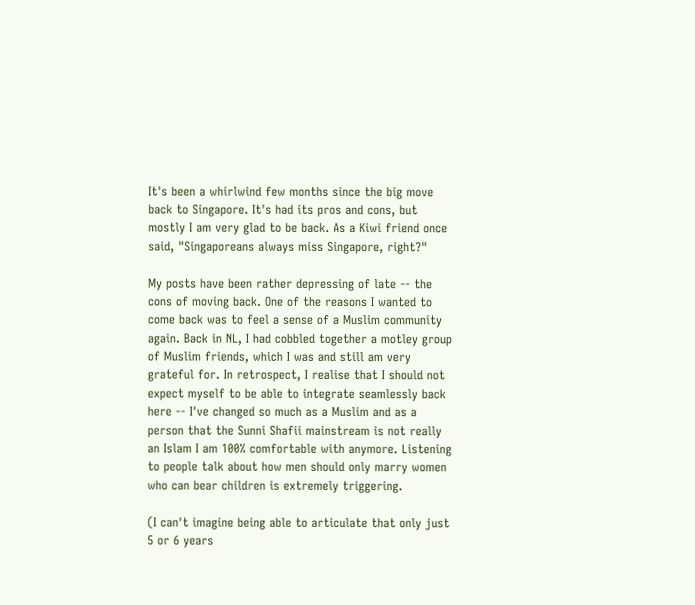It's been a whirlwind few months since the big move back to Singapore. It's had its pros and cons, but mostly I am very glad to be back. As a Kiwi friend once said, "Singaporeans always miss Singapore, right?"

My posts have been rather depressing of late -- the cons of moving back. One of the reasons I wanted to come back was to feel a sense of a Muslim community again. Back in NL, I had cobbled together a motley group of Muslim friends, which I was and still am very grateful for. In retrospect, I realise that I should not expect myself to be able to integrate seamlessly back here -- I've changed so much as a Muslim and as a person that the Sunni Shafii mainstream is not really an Islam I am 100% comfortable with anymore. Listening to people talk about how men should only marry women who can bear children is extremely triggering.

(I can't imagine being able to articulate that only just 5 or 6 years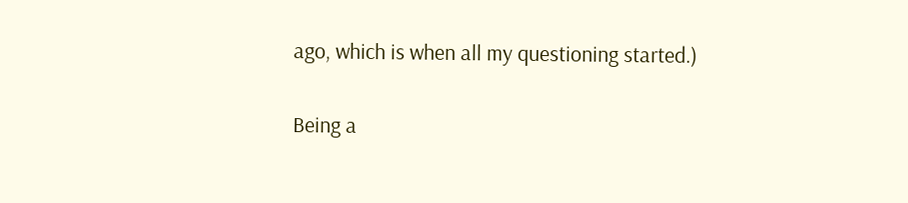ago, which is when all my questioning started.)

Being a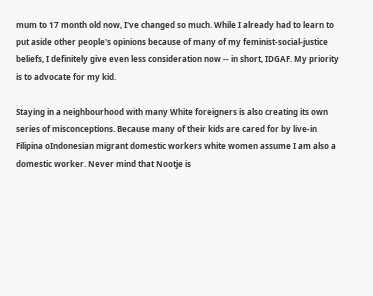mum to 17 month old now, I've changed so much. While I already had to learn to put aside other people's opinions because of many of my feminist-social-justice beliefs, I definitely give even less consideration now -- in short, IDGAF. My priority is to advocate for my kid.

Staying in a neighbourhood with many White foreigners is also creating its own series of misconceptions. Because many of their kids are cared for by live-in Filipina oIndonesian migrant domestic workers white women assume I am also a domestic worker. Never mind that Nootje is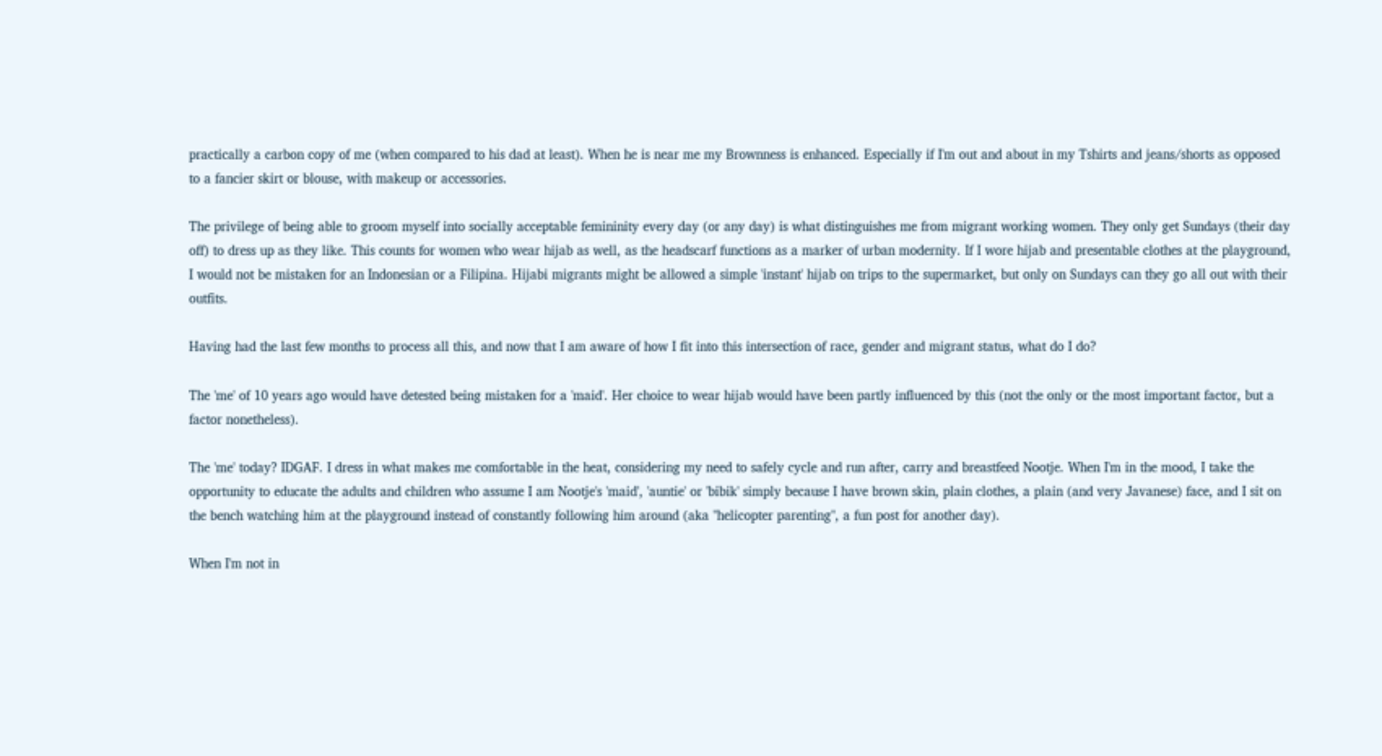practically a carbon copy of me (when compared to his dad at least). When he is near me my Brownness is enhanced. Especially if I'm out and about in my Tshirts and jeans/shorts as opposed to a fancier skirt or blouse, with makeup or accessories.

The privilege of being able to groom myself into socially acceptable femininity every day (or any day) is what distinguishes me from migrant working women. They only get Sundays (their day off) to dress up as they like. This counts for women who wear hijab as well, as the headscarf functions as a marker of urban modernity. If I wore hijab and presentable clothes at the playground, I would not be mistaken for an Indonesian or a Filipina. Hijabi migrants might be allowed a simple 'instant' hijab on trips to the supermarket, but only on Sundays can they go all out with their outfits.

Having had the last few months to process all this, and now that I am aware of how I fit into this intersection of race, gender and migrant status, what do I do?

The 'me' of 10 years ago would have detested being mistaken for a 'maid'. Her choice to wear hijab would have been partly influenced by this (not the only or the most important factor, but a factor nonetheless).

The 'me' today? IDGAF. I dress in what makes me comfortable in the heat, considering my need to safely cycle and run after, carry and breastfeed Nootje. When I'm in the mood, I take the opportunity to educate the adults and children who assume I am Nootje's 'maid', 'auntie' or 'bibik' simply because I have brown skin, plain clothes, a plain (and very Javanese) face, and I sit on the bench watching him at the playground instead of constantly following him around (aka "helicopter parenting", a fun post for another day).

When I'm not in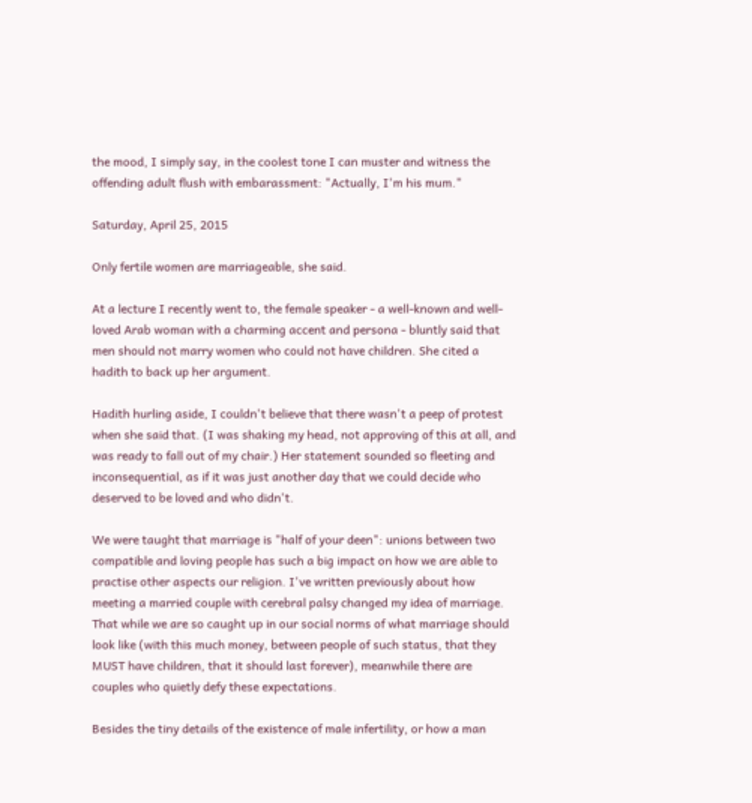the mood, I simply say, in the coolest tone I can muster and witness the offending adult flush with embarassment: "Actually, I'm his mum."

Saturday, April 25, 2015

Only fertile women are marriageable, she said.

At a lecture I recently went to, the female speaker - a well-known and well-loved Arab woman with a charming accent and persona - bluntly said that men should not marry women who could not have children. She cited a hadith to back up her argument.

Hadith hurling aside, I couldn't believe that there wasn't a peep of protest when she said that. (I was shaking my head, not approving of this at all, and was ready to fall out of my chair.) Her statement sounded so fleeting and inconsequential, as if it was just another day that we could decide who deserved to be loved and who didn't.

We were taught that marriage is "half of your deen": unions between two compatible and loving people has such a big impact on how we are able to practise other aspects our religion. I've written previously about how meeting a married couple with cerebral palsy changed my idea of marriage. That while we are so caught up in our social norms of what marriage should look like (with this much money, between people of such status, that they MUST have children, that it should last forever), meanwhile there are couples who quietly defy these expectations.

Besides the tiny details of the existence of male infertility, or how a man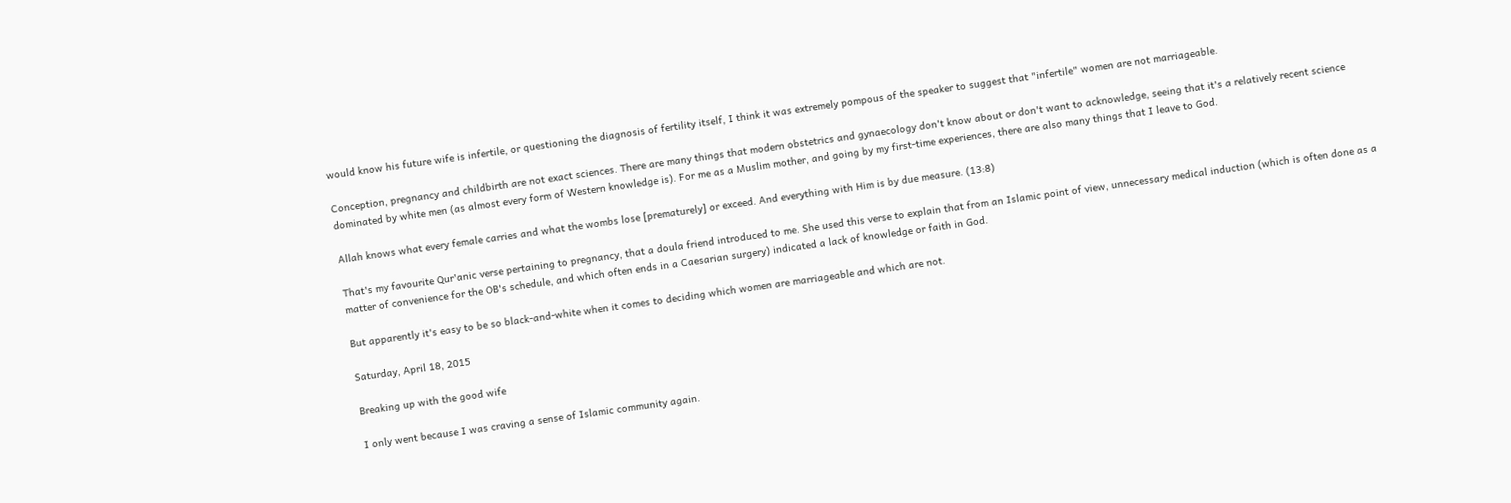would know his future wife is infertile, or questioning the diagnosis of fertility itself, I think it was extremely pompous of the speaker to suggest that "infertile" women are not marriageable.

Conception, pregnancy and childbirth are not exact sciences. There are many things that modern obstetrics and gynaecology don't know about or don't want to acknowledge, seeing that it's a relatively recent science dominated by white men (as almost every form of Western knowledge is). For me as a Muslim mother, and going by my first-time experiences, there are also many things that I leave to God.

Allah knows what every female carries and what the wombs lose [prematurely] or exceed. And everything with Him is by due measure. (13:8)

That's my favourite Qur'anic verse pertaining to pregnancy, that a doula friend introduced to me. She used this verse to explain that from an Islamic point of view, unnecessary medical induction (which is often done as a matter of convenience for the OB's schedule, and which often ends in a Caesarian surgery) indicated a lack of knowledge or faith in God.

But apparently it's easy to be so black-and-white when it comes to deciding which women are marriageable and which are not.

Saturday, April 18, 2015

Breaking up with the good wife

I only went because I was craving a sense of Islamic community again.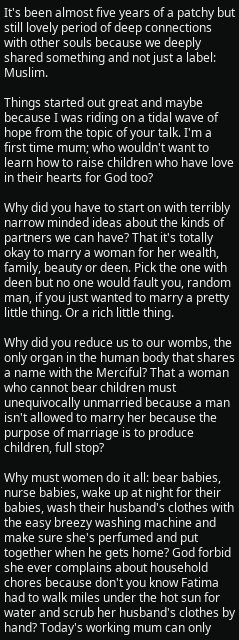It's been almost five years of a patchy but still lovely period of deep connections with other souls because we deeply shared something and not just a label: Muslim.

Things started out great and maybe because I was riding on a tidal wave of hope from the topic of your talk. I'm a first time mum; who wouldn't want to learn how to raise children who have love in their hearts for God too?

Why did you have to start on with terribly narrow minded ideas about the kinds of partners we can have? That it's totally okay to marry a woman for her wealth, family, beauty or deen. Pick the one with deen but no one would fault you, random man, if you just wanted to marry a pretty little thing. Or a rich little thing.

Why did you reduce us to our wombs, the only organ in the human body that shares a name with the Merciful? That a woman who cannot bear children must unequivocally unmarried because a man isn't allowed to marry her because the purpose of marriage is to produce children, full stop?

Why must women do it all: bear babies, nurse babies, wake up at night for their babies, wash their husband's clothes with the easy breezy washing machine and make sure she's perfumed and put together when he gets home? God forbid she ever complains about household chores because don't you know Fatima had to walk miles under the hot sun for water and scrub her husband's clothes by hand? Today's working mum can only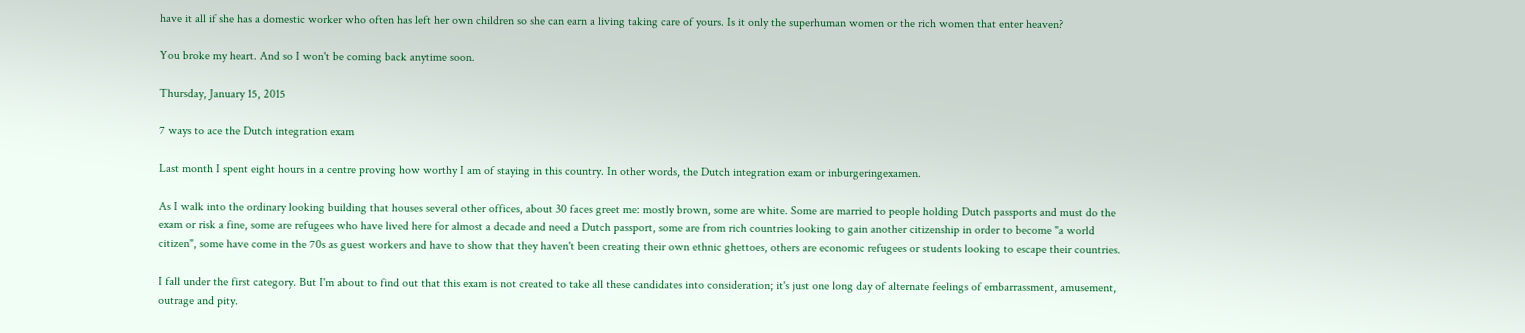have it all if she has a domestic worker who often has left her own children so she can earn a living taking care of yours. Is it only the superhuman women or the rich women that enter heaven?

You broke my heart. And so I won't be coming back anytime soon.

Thursday, January 15, 2015

7 ways to ace the Dutch integration exam

Last month I spent eight hours in a centre proving how worthy I am of staying in this country. In other words, the Dutch integration exam or inburgeringexamen.

As I walk into the ordinary looking building that houses several other offices, about 30 faces greet me: mostly brown, some are white. Some are married to people holding Dutch passports and must do the exam or risk a fine, some are refugees who have lived here for almost a decade and need a Dutch passport, some are from rich countries looking to gain another citizenship in order to become "a world citizen", some have come in the 70s as guest workers and have to show that they haven't been creating their own ethnic ghettoes, others are economic refugees or students looking to escape their countries.

I fall under the first category. But I'm about to find out that this exam is not created to take all these candidates into consideration; it's just one long day of alternate feelings of embarrassment, amusement, outrage and pity.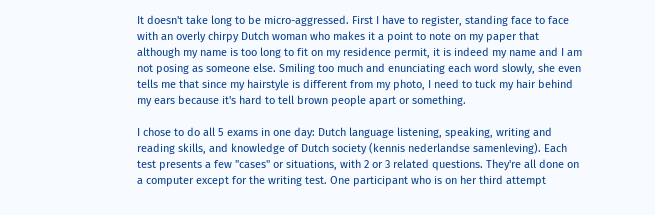It doesn't take long to be micro-aggressed. First I have to register, standing face to face with an overly chirpy Dutch woman who makes it a point to note on my paper that although my name is too long to fit on my residence permit, it is indeed my name and I am not posing as someone else. Smiling too much and enunciating each word slowly, she even tells me that since my hairstyle is different from my photo, I need to tuck my hair behind my ears because it's hard to tell brown people apart or something.

I chose to do all 5 exams in one day: Dutch language listening, speaking, writing and reading skills, and knowledge of Dutch society (kennis nederlandse samenleving). Each test presents a few "cases" or situations, with 2 or 3 related questions. They're all done on a computer except for the writing test. One participant who is on her third attempt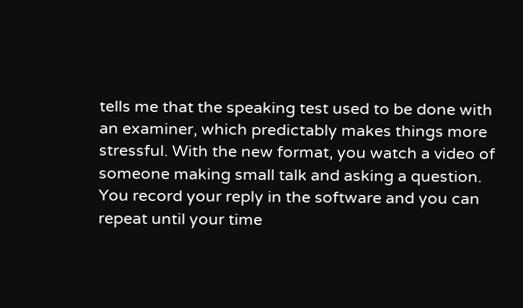tells me that the speaking test used to be done with an examiner, which predictably makes things more stressful. With the new format, you watch a video of someone making small talk and asking a question. You record your reply in the software and you can repeat until your time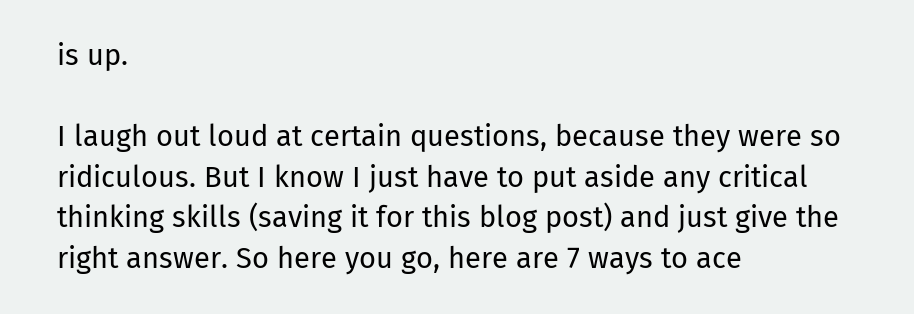is up.

I laugh out loud at certain questions, because they were so ridiculous. But I know I just have to put aside any critical thinking skills (saving it for this blog post) and just give the right answer. So here you go, here are 7 ways to ace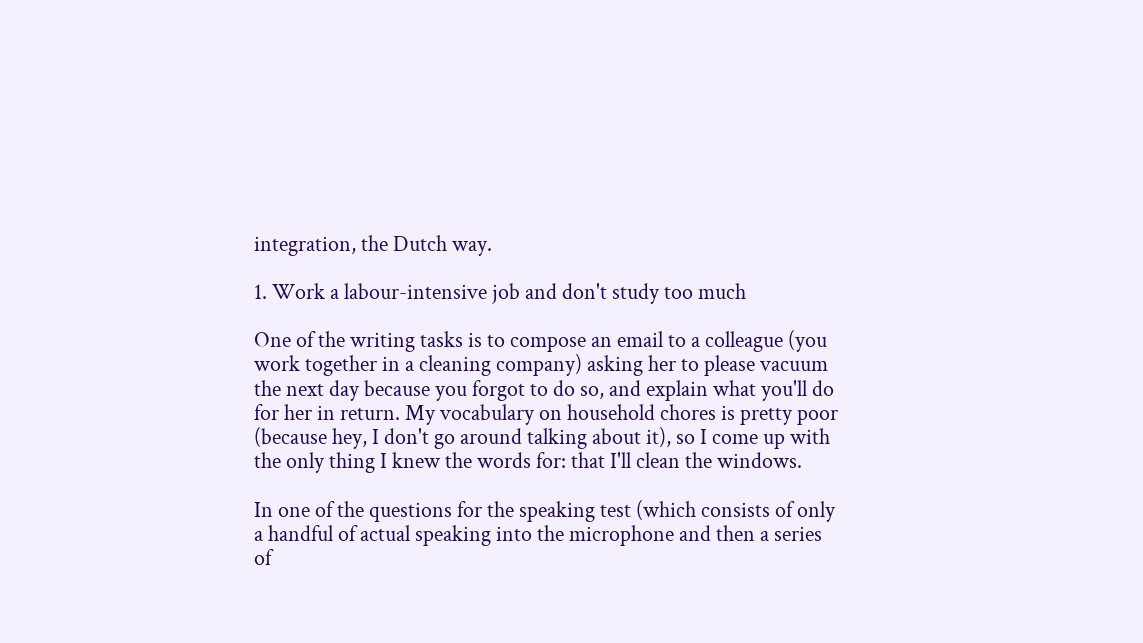integration, the Dutch way.

1. Work a labour-intensive job and don't study too much

One of the writing tasks is to compose an email to a colleague (you work together in a cleaning company) asking her to please vacuum the next day because you forgot to do so, and explain what you'll do for her in return. My vocabulary on household chores is pretty poor (because hey, I don't go around talking about it), so I come up with the only thing I knew the words for: that I'll clean the windows.

In one of the questions for the speaking test (which consists of only a handful of actual speaking into the microphone and then a series of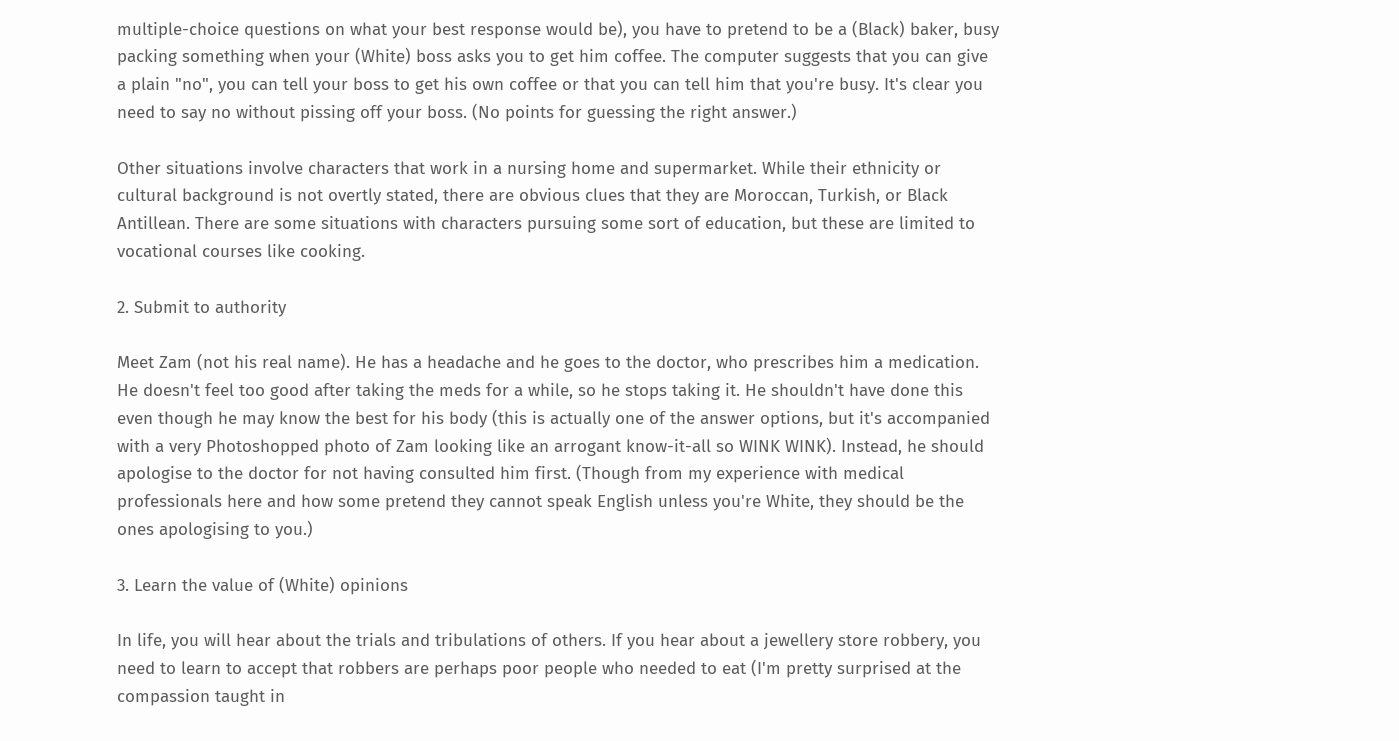multiple-choice questions on what your best response would be), you have to pretend to be a (Black) baker, busy packing something when your (White) boss asks you to get him coffee. The computer suggests that you can give a plain "no", you can tell your boss to get his own coffee or that you can tell him that you're busy. It's clear you need to say no without pissing off your boss. (No points for guessing the right answer.)

Other situations involve characters that work in a nursing home and supermarket. While their ethnicity or cultural background is not overtly stated, there are obvious clues that they are Moroccan, Turkish, or Black Antillean. There are some situations with characters pursuing some sort of education, but these are limited to vocational courses like cooking.

2. Submit to authority

Meet Zam (not his real name). He has a headache and he goes to the doctor, who prescribes him a medication. He doesn't feel too good after taking the meds for a while, so he stops taking it. He shouldn't have done this even though he may know the best for his body (this is actually one of the answer options, but it's accompanied with a very Photoshopped photo of Zam looking like an arrogant know-it-all so WINK WINK). Instead, he should apologise to the doctor for not having consulted him first. (Though from my experience with medical professionals here and how some pretend they cannot speak English unless you're White, they should be the ones apologising to you.)

3. Learn the value of (White) opinions

In life, you will hear about the trials and tribulations of others. If you hear about a jewellery store robbery, you need to learn to accept that robbers are perhaps poor people who needed to eat (I'm pretty surprised at the compassion taught in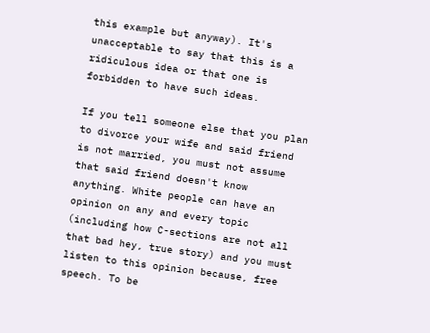this example but anyway). It's unacceptable to say that this is a ridiculous idea or that one is forbidden to have such ideas.

If you tell someone else that you plan to divorce your wife and said friend is not married, you must not assume that said friend doesn't know anything. White people can have an opinion on any and every topic (including how C-sections are not all that bad hey, true story) and you must listen to this opinion because, free speech. To be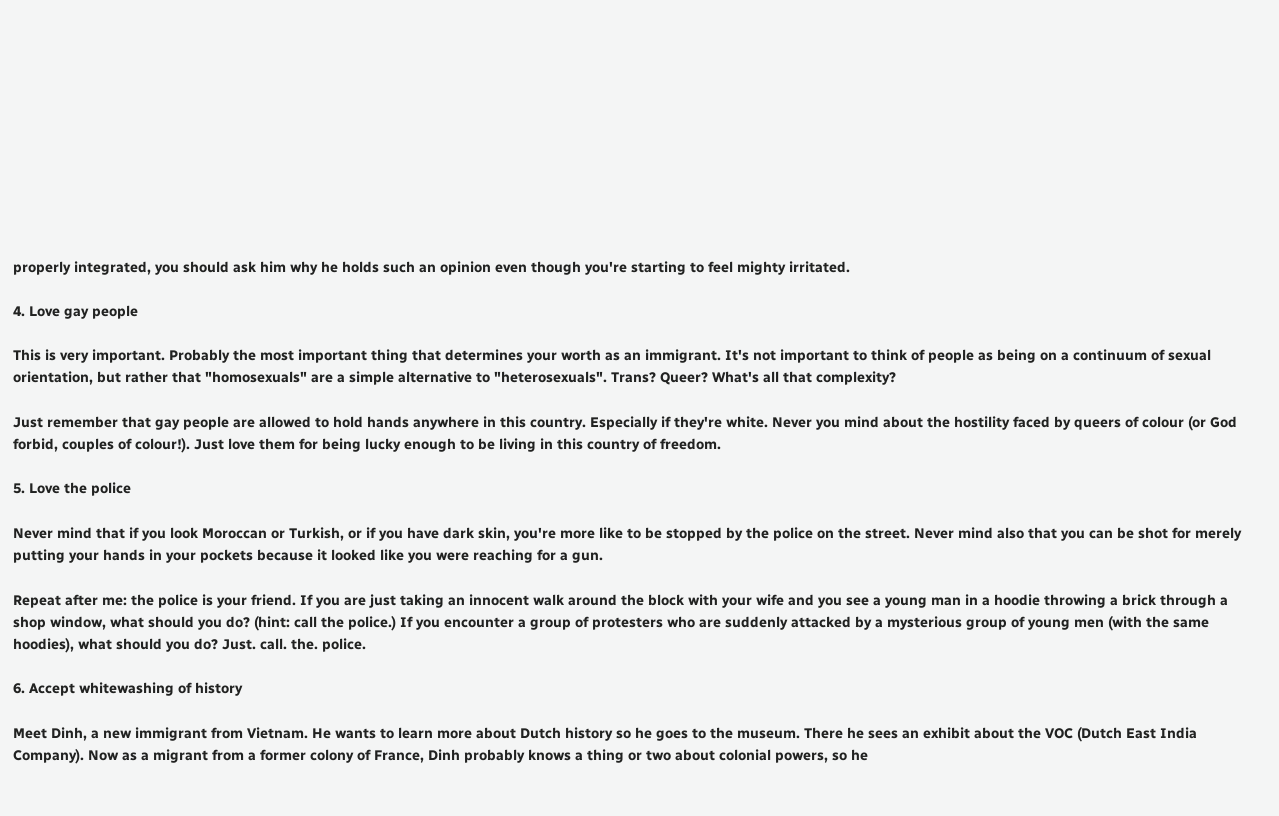properly integrated, you should ask him why he holds such an opinion even though you're starting to feel mighty irritated.

4. Love gay people

This is very important. Probably the most important thing that determines your worth as an immigrant. It's not important to think of people as being on a continuum of sexual orientation, but rather that "homosexuals" are a simple alternative to "heterosexuals". Trans? Queer? What's all that complexity?

Just remember that gay people are allowed to hold hands anywhere in this country. Especially if they're white. Never you mind about the hostility faced by queers of colour (or God forbid, couples of colour!). Just love them for being lucky enough to be living in this country of freedom.

5. Love the police

Never mind that if you look Moroccan or Turkish, or if you have dark skin, you're more like to be stopped by the police on the street. Never mind also that you can be shot for merely putting your hands in your pockets because it looked like you were reaching for a gun.

Repeat after me: the police is your friend. If you are just taking an innocent walk around the block with your wife and you see a young man in a hoodie throwing a brick through a shop window, what should you do? (hint: call the police.) If you encounter a group of protesters who are suddenly attacked by a mysterious group of young men (with the same hoodies), what should you do? Just. call. the. police.

6. Accept whitewashing of history

Meet Dinh, a new immigrant from Vietnam. He wants to learn more about Dutch history so he goes to the museum. There he sees an exhibit about the VOC (Dutch East India Company). Now as a migrant from a former colony of France, Dinh probably knows a thing or two about colonial powers, so he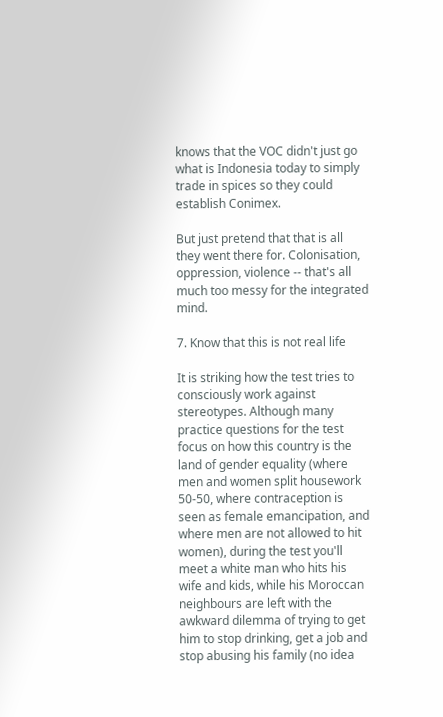knows that the VOC didn't just go what is Indonesia today to simply trade in spices so they could establish Conimex.

But just pretend that that is all they went there for. Colonisation, oppression, violence -- that's all much too messy for the integrated mind.

7. Know that this is not real life

It is striking how the test tries to consciously work against stereotypes. Although many practice questions for the test focus on how this country is the land of gender equality (where men and women split housework 50-50, where contraception is seen as female emancipation, and where men are not allowed to hit women), during the test you'll meet a white man who hits his wife and kids, while his Moroccan neighbours are left with the awkward dilemma of trying to get him to stop drinking, get a job and stop abusing his family (no idea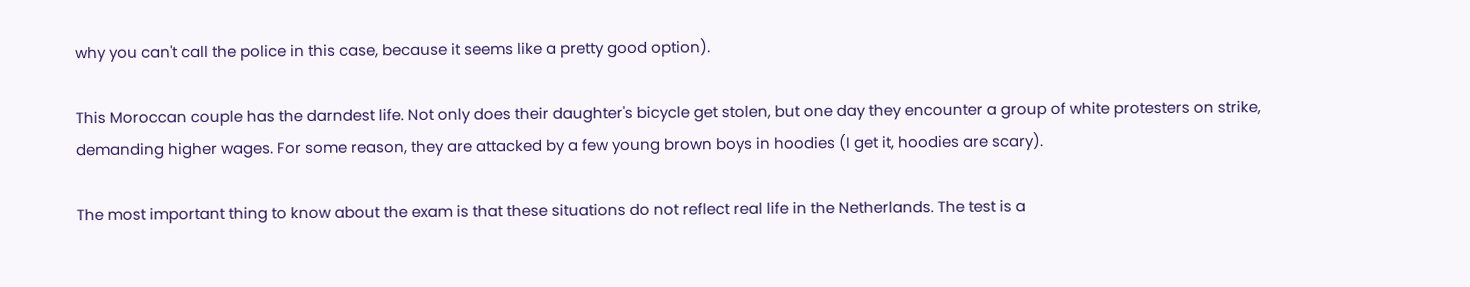why you can't call the police in this case, because it seems like a pretty good option).

This Moroccan couple has the darndest life. Not only does their daughter's bicycle get stolen, but one day they encounter a group of white protesters on strike, demanding higher wages. For some reason, they are attacked by a few young brown boys in hoodies (I get it, hoodies are scary).

The most important thing to know about the exam is that these situations do not reflect real life in the Netherlands. The test is a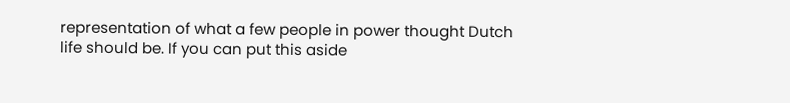representation of what a few people in power thought Dutch life should be. If you can put this aside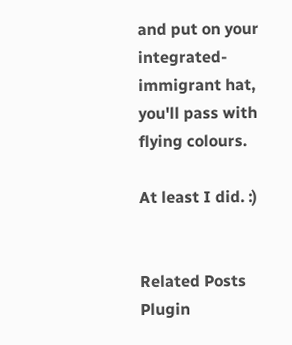and put on your integrated-immigrant hat, you'll pass with flying colours.

At least I did. :)


Related Posts Plugin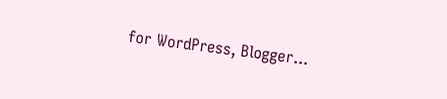for WordPress, Blogger...